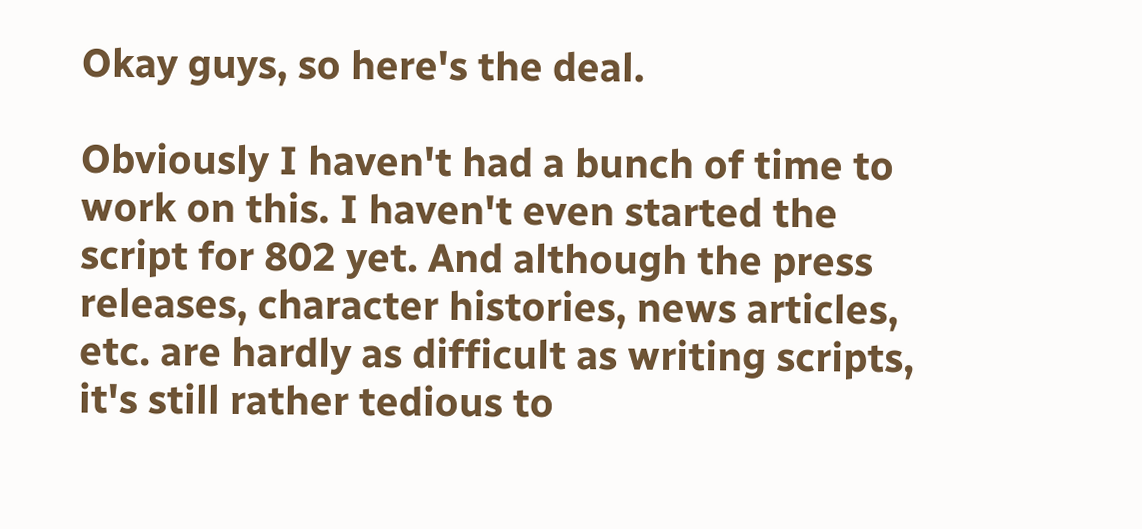Okay guys, so here's the deal.

Obviously I haven't had a bunch of time to work on this. I haven't even started the script for 802 yet. And although the press releases, character histories, news articles, etc. are hardly as difficult as writing scripts, it's still rather tedious to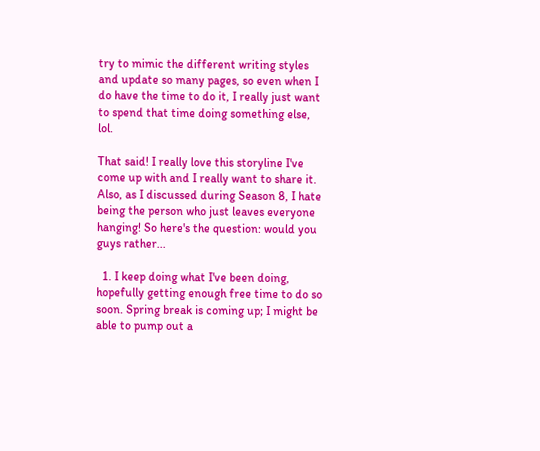try to mimic the different writing styles and update so many pages, so even when I do have the time to do it, I really just want to spend that time doing something else, lol.

That said! I really love this storyline I've come up with and I really want to share it. Also, as I discussed during Season 8, I hate being the person who just leaves everyone hanging! So here's the question: would you guys rather...

  1. I keep doing what I've been doing, hopefully getting enough free time to do so soon. Spring break is coming up; I might be able to pump out a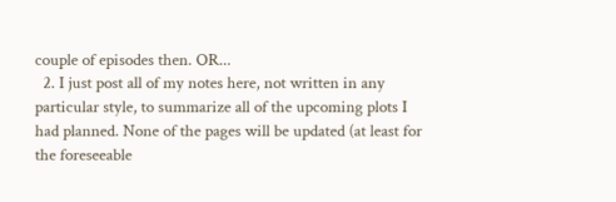couple of episodes then. OR...
  2. I just post all of my notes here, not written in any particular style, to summarize all of the upcoming plots I had planned. None of the pages will be updated (at least for the foreseeable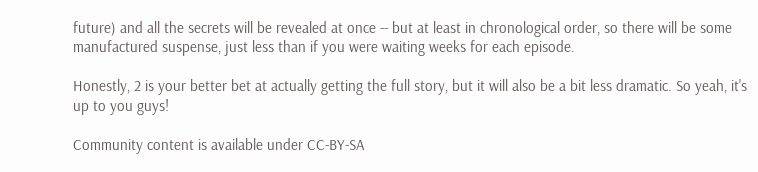future) and all the secrets will be revealed at once -- but at least in chronological order, so there will be some manufactured suspense, just less than if you were waiting weeks for each episode.

Honestly, 2 is your better bet at actually getting the full story, but it will also be a bit less dramatic. So yeah, it's up to you guys!

Community content is available under CC-BY-SA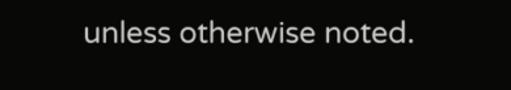unless otherwise noted.